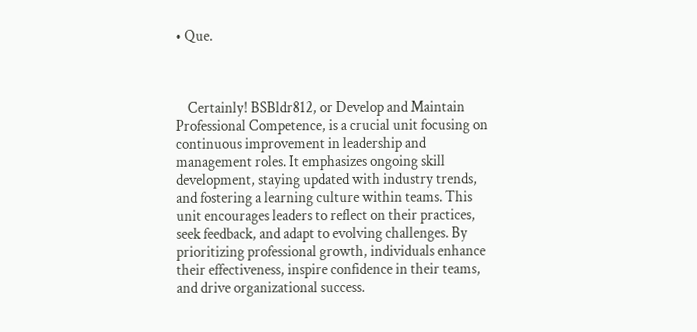• Que.



    Certainly! BSBldr812, or Develop and Maintain Professional Competence, is a crucial unit focusing on continuous improvement in leadership and management roles. It emphasizes ongoing skill development, staying updated with industry trends, and fostering a learning culture within teams. This unit encourages leaders to reflect on their practices, seek feedback, and adapt to evolving challenges. By prioritizing professional growth, individuals enhance their effectiveness, inspire confidence in their teams, and drive organizational success.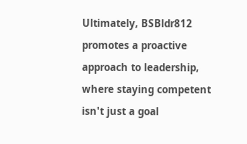Ultimately, BSBldr812 promotes a proactive approach to leadership, where staying competent isn't just a goal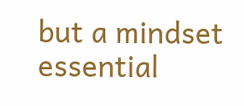but a mindset essential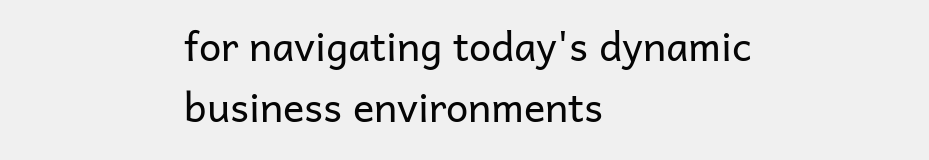for navigating today's dynamic business environments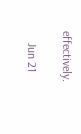effectively.

    Jun 21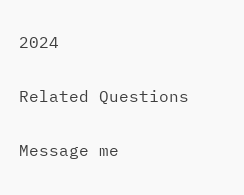2024

Related Questions

Message me